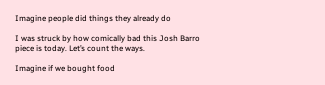Imagine people did things they already do

I was struck by how comically bad this Josh Barro piece is today. Let’s count the ways.

Imagine if we bought food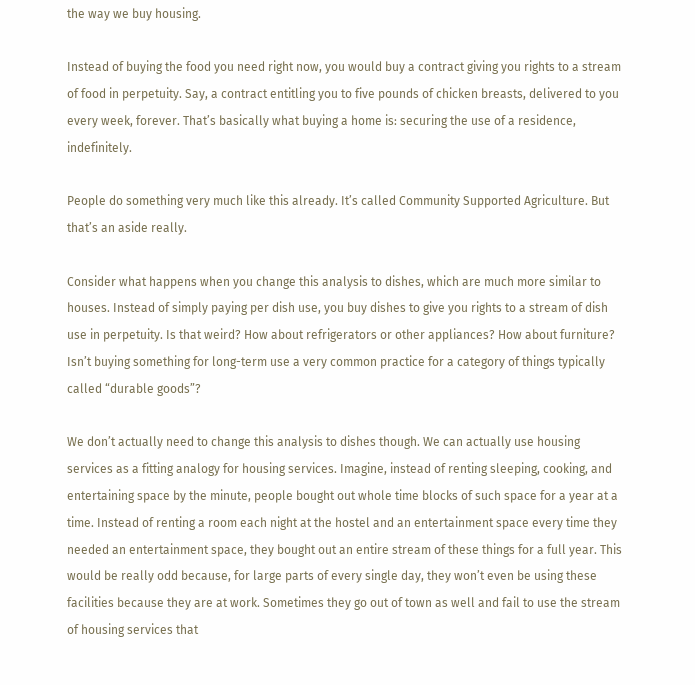the way we buy housing.

Instead of buying the food you need right now, you would buy a contract giving you rights to a stream of food in perpetuity. Say, a contract entitling you to five pounds of chicken breasts, delivered to you every week, forever. That’s basically what buying a home is: securing the use of a residence, indefinitely.

People do something very much like this already. It’s called Community Supported Agriculture. But that’s an aside really.

Consider what happens when you change this analysis to dishes, which are much more similar to houses. Instead of simply paying per dish use, you buy dishes to give you rights to a stream of dish use in perpetuity. Is that weird? How about refrigerators or other appliances? How about furniture? Isn’t buying something for long-term use a very common practice for a category of things typically called “durable goods”?

We don’t actually need to change this analysis to dishes though. We can actually use housing services as a fitting analogy for housing services. Imagine, instead of renting sleeping, cooking, and entertaining space by the minute, people bought out whole time blocks of such space for a year at a time. Instead of renting a room each night at the hostel and an entertainment space every time they needed an entertainment space, they bought out an entire stream of these things for a full year. This would be really odd because, for large parts of every single day, they won’t even be using these facilities because they are at work. Sometimes they go out of town as well and fail to use the stream of housing services that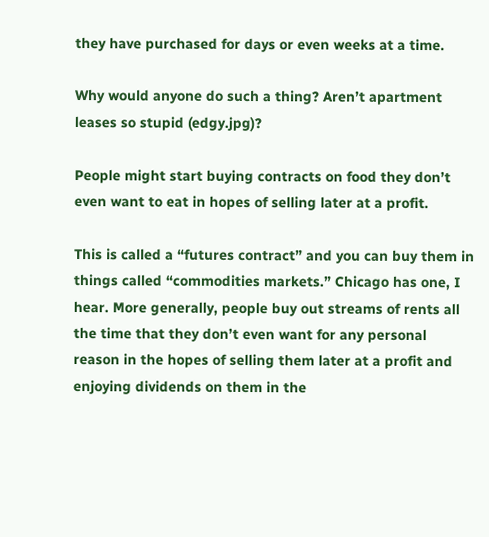they have purchased for days or even weeks at a time.

Why would anyone do such a thing? Aren’t apartment leases so stupid (edgy.jpg)?

People might start buying contracts on food they don’t even want to eat in hopes of selling later at a profit.

This is called a “futures contract” and you can buy them in things called “commodities markets.” Chicago has one, I hear. More generally, people buy out streams of rents all the time that they don’t even want for any personal reason in the hopes of selling them later at a profit and enjoying dividends on them in the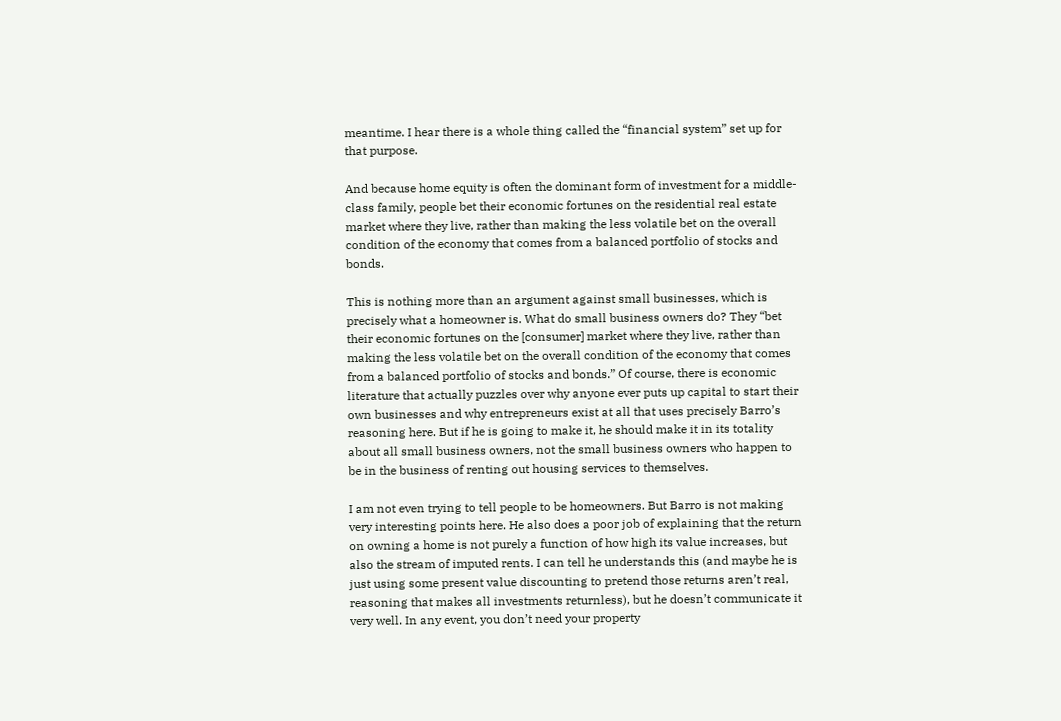meantime. I hear there is a whole thing called the “financial system” set up for that purpose.

And because home equity is often the dominant form of investment for a middle-class family, people bet their economic fortunes on the residential real estate market where they live, rather than making the less volatile bet on the overall condition of the economy that comes from a balanced portfolio of stocks and bonds.

This is nothing more than an argument against small businesses, which is precisely what a homeowner is. What do small business owners do? They “bet their economic fortunes on the [consumer] market where they live, rather than making the less volatile bet on the overall condition of the economy that comes from a balanced portfolio of stocks and bonds.” Of course, there is economic literature that actually puzzles over why anyone ever puts up capital to start their own businesses and why entrepreneurs exist at all that uses precisely Barro’s reasoning here. But if he is going to make it, he should make it in its totality about all small business owners, not the small business owners who happen to be in the business of renting out housing services to themselves.

I am not even trying to tell people to be homeowners. But Barro is not making very interesting points here. He also does a poor job of explaining that the return on owning a home is not purely a function of how high its value increases, but also the stream of imputed rents. I can tell he understands this (and maybe he is just using some present value discounting to pretend those returns aren’t real, reasoning that makes all investments returnless), but he doesn’t communicate it very well. In any event, you don’t need your property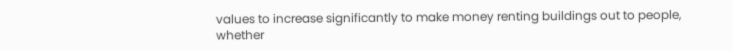values to increase significantly to make money renting buildings out to people, whether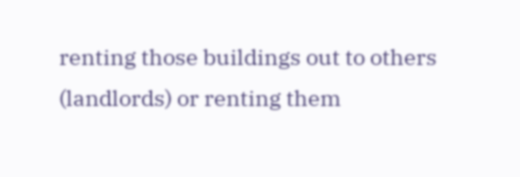renting those buildings out to others (landlords) or renting them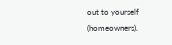out to yourself (homeowners).